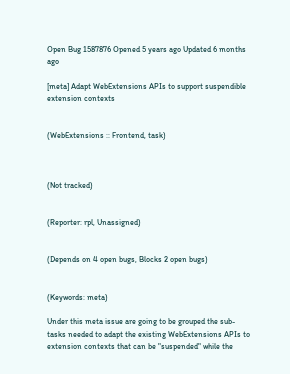Open Bug 1587876 Opened 5 years ago Updated 6 months ago

[meta] Adapt WebExtensions APIs to support suspendible extension contexts


(WebExtensions :: Frontend, task)



(Not tracked)


(Reporter: rpl, Unassigned)


(Depends on 4 open bugs, Blocks 2 open bugs)


(Keywords: meta)

Under this meta issue are going to be grouped the sub-tasks needed to adapt the existing WebExtensions APIs to extension contexts that can be "suspended" while the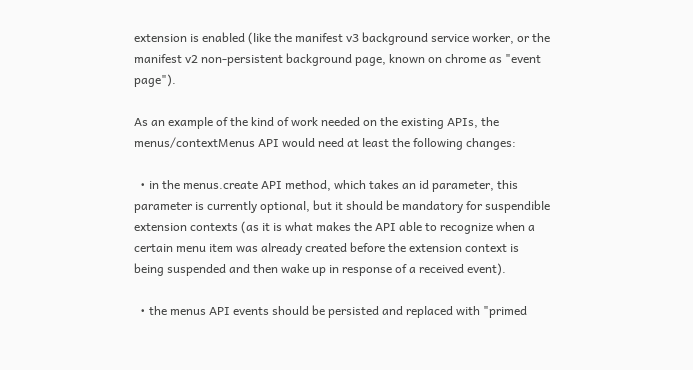extension is enabled (like the manifest v3 background service worker, or the manifest v2 non-persistent background page, known on chrome as "event page").

As an example of the kind of work needed on the existing APIs, the menus/contextMenus API would need at least the following changes:

  • in the menus.create API method, which takes an id parameter, this parameter is currently optional, but it should be mandatory for suspendible extension contexts (as it is what makes the API able to recognize when a certain menu item was already created before the extension context is being suspended and then wake up in response of a received event).

  • the menus API events should be persisted and replaced with "primed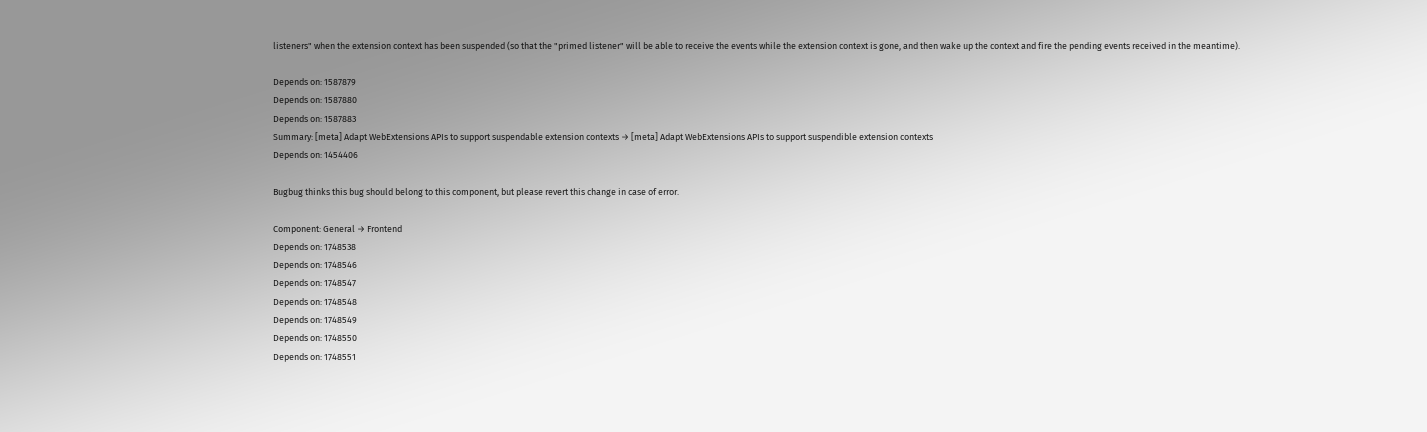listeners" when the extension context has been suspended (so that the "primed listener" will be able to receive the events while the extension context is gone, and then wake up the context and fire the pending events received in the meantime).

Depends on: 1587879
Depends on: 1587880
Depends on: 1587883
Summary: [meta] Adapt WebExtensions APIs to support suspendable extension contexts → [meta] Adapt WebExtensions APIs to support suspendible extension contexts
Depends on: 1454406

Bugbug thinks this bug should belong to this component, but please revert this change in case of error.

Component: General → Frontend
Depends on: 1748538
Depends on: 1748546
Depends on: 1748547
Depends on: 1748548
Depends on: 1748549
Depends on: 1748550
Depends on: 1748551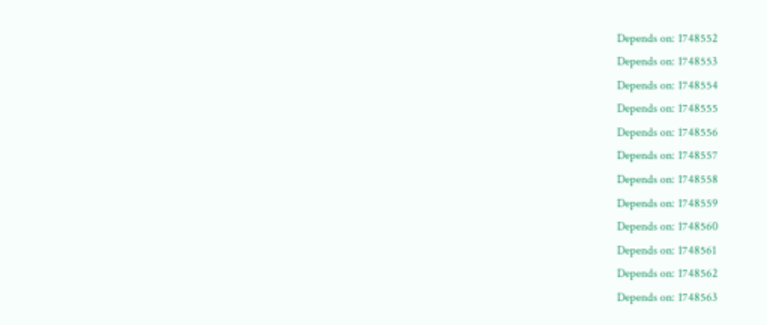Depends on: 1748552
Depends on: 1748553
Depends on: 1748554
Depends on: 1748555
Depends on: 1748556
Depends on: 1748557
Depends on: 1748558
Depends on: 1748559
Depends on: 1748560
Depends on: 1748561
Depends on: 1748562
Depends on: 1748563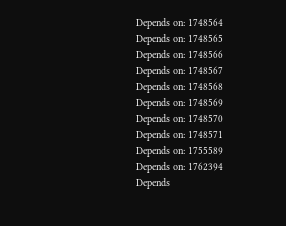Depends on: 1748564
Depends on: 1748565
Depends on: 1748566
Depends on: 1748567
Depends on: 1748568
Depends on: 1748569
Depends on: 1748570
Depends on: 1748571
Depends on: 1755589
Depends on: 1762394
Depends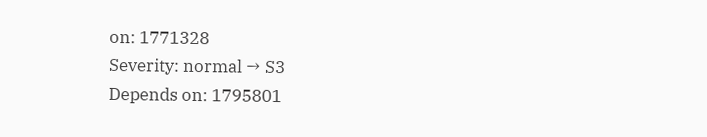on: 1771328
Severity: normal → S3
Depends on: 1795801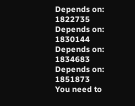Depends on: 1822735
Depends on: 1830144
Depends on: 1834683
Depends on: 1851873
You need to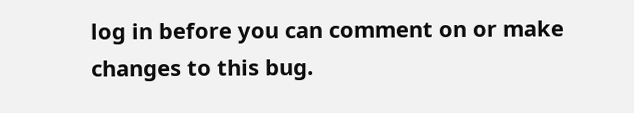log in before you can comment on or make changes to this bug.